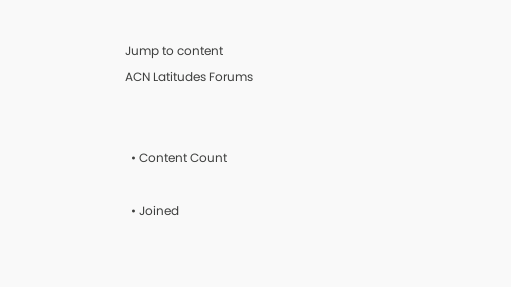Jump to content
ACN Latitudes Forums


  • Content Count

  • Joined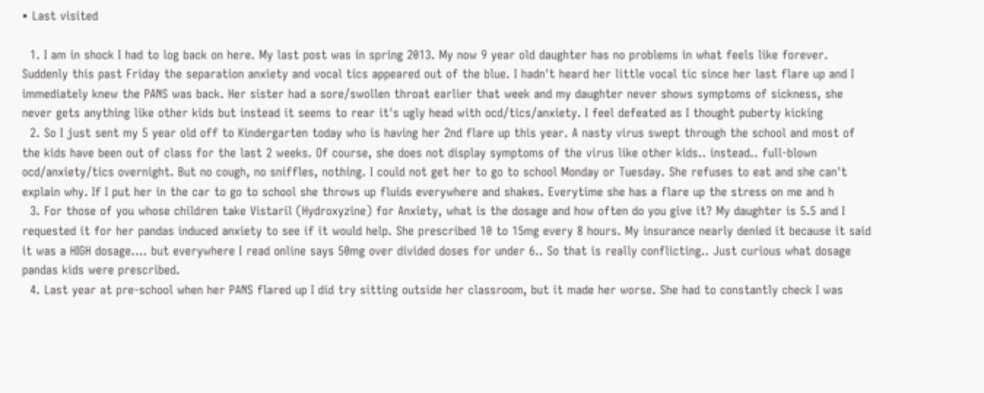• Last visited

  1. I am in shock I had to log back on here. My last post was in spring 2013. My now 9 year old daughter has no problems in what feels like forever. Suddenly this past Friday the separation anxiety and vocal tics appeared out of the blue. I hadn't heard her little vocal tic since her last flare up and I immediately knew the PANS was back. Her sister had a sore/swollen throat earlier that week and my daughter never shows symptoms of sickness, she never gets anything like other kids but instead it seems to rear it's ugly head with ocd/tics/anxiety. I feel defeated as I thought puberty kicking
  2. So I just sent my 5 year old off to Kindergarten today who is having her 2nd flare up this year. A nasty virus swept through the school and most of the kids have been out of class for the last 2 weeks. Of course, she does not display symptoms of the virus like other kids.. instead.. full-blown ocd/anxiety/tics overnight. But no cough, no sniffles, nothing. I could not get her to go to school Monday or Tuesday. She refuses to eat and she can't explain why. If I put her in the car to go to school she throws up fluids everywhere and shakes. Everytime she has a flare up the stress on me and h
  3. For those of you whose children take Vistaril (Hydroxyzine) for Anxiety, what is the dosage and how often do you give it? My daughter is 5.5 and I requested it for her pandas induced anxiety to see if it would help. She prescribed 10 to 15mg every 8 hours. My insurance nearly denied it because it said it was a HIGH dosage.... but everywhere I read online says 50mg over divided doses for under 6.. So that is really conflicting.. Just curious what dosage pandas kids were prescribed.
  4. Last year at pre-school when her PANS flared up I did try sitting outside her classroom, but it made her worse. She had to constantly check I was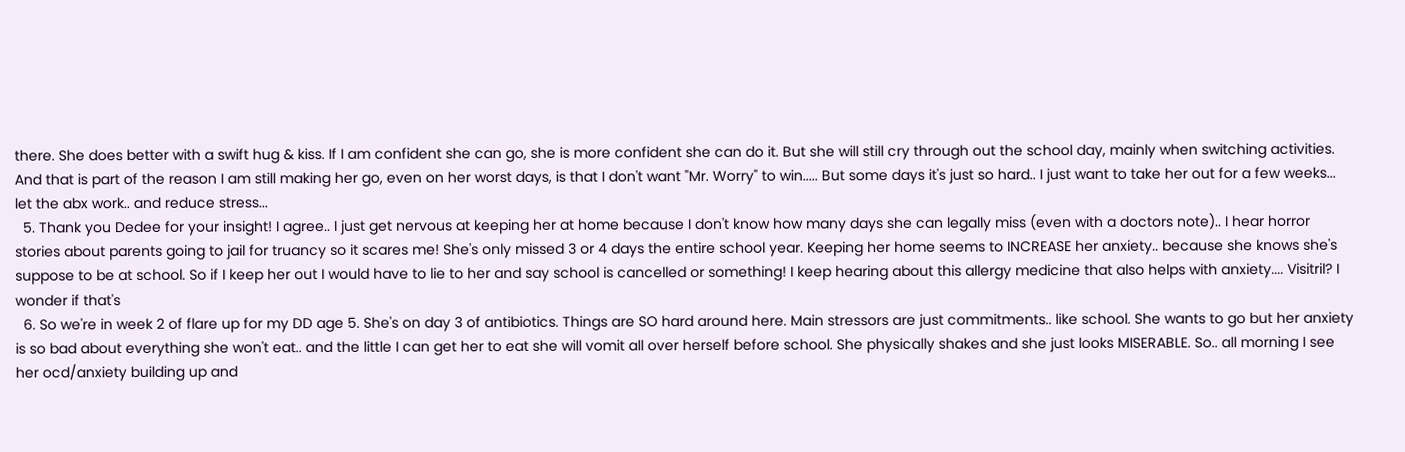there. She does better with a swift hug & kiss. If I am confident she can go, she is more confident she can do it. But she will still cry through out the school day, mainly when switching activities. And that is part of the reason I am still making her go, even on her worst days, is that I don't want "Mr. Worry" to win..... But some days it's just so hard.. I just want to take her out for a few weeks... let the abx work.. and reduce stress...
  5. Thank you Dedee for your insight! I agree.. I just get nervous at keeping her at home because I don't know how many days she can legally miss (even with a doctors note).. I hear horror stories about parents going to jail for truancy so it scares me! She's only missed 3 or 4 days the entire school year. Keeping her home seems to INCREASE her anxiety.. because she knows she's suppose to be at school. So if I keep her out I would have to lie to her and say school is cancelled or something! I keep hearing about this allergy medicine that also helps with anxiety.... Visitril? I wonder if that's
  6. So we're in week 2 of flare up for my DD age 5. She's on day 3 of antibiotics. Things are SO hard around here. Main stressors are just commitments.. like school. She wants to go but her anxiety is so bad about everything she won't eat.. and the little I can get her to eat she will vomit all over herself before school. She physically shakes and she just looks MISERABLE. So.. all morning I see her ocd/anxiety building up and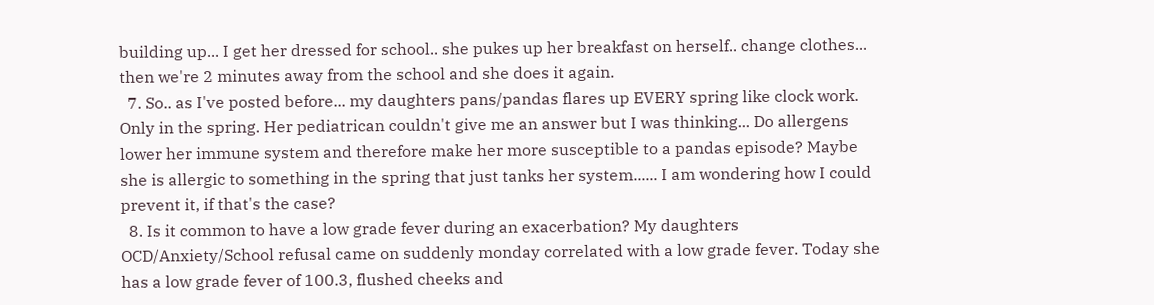building up... I get her dressed for school.. she pukes up her breakfast on herself.. change clothes... then we're 2 minutes away from the school and she does it again.
  7. So.. as I've posted before... my daughters pans/pandas flares up EVERY spring like clock work. Only in the spring. Her pediatrican couldn't give me an answer but I was thinking... Do allergens lower her immune system and therefore make her more susceptible to a pandas episode? Maybe she is allergic to something in the spring that just tanks her system...... I am wondering how I could prevent it, if that's the case?
  8. Is it common to have a low grade fever during an exacerbation? My daughters OCD/Anxiety/School refusal came on suddenly monday correlated with a low grade fever. Today she has a low grade fever of 100.3, flushed cheeks and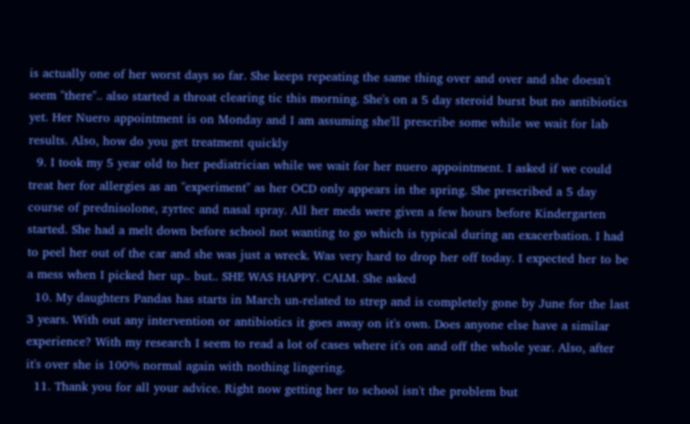is actually one of her worst days so far. She keeps repeating the same thing over and over and she doesn't seem "there".. also started a throat clearing tic this morning. She's on a 5 day steroid burst but no antibiotics yet. Her Nuero appointment is on Monday and I am assuming she'll prescribe some while we wait for lab results. Also, how do you get treatment quickly
  9. I took my 5 year old to her pediatrician while we wait for her nuero appointment. I asked if we could treat her for allergies as an "experiment" as her OCD only appears in the spring. She prescribed a 5 day course of prednisolone, zyrtec and nasal spray. All her meds were given a few hours before Kindergarten started. She had a melt down before school not wanting to go which is typical during an exacerbation. I had to peel her out of the car and she was just a wreck. Was very hard to drop her off today. I expected her to be a mess when I picked her up.. but.. SHE WAS HAPPY. CALM. She asked
  10. My daughters Pandas has starts in March un-related to strep and is completely gone by June for the last 3 years. With out any intervention or antibiotics it goes away on it's own. Does anyone else have a similar experience? With my research I seem to read a lot of cases where it's on and off the whole year. Also, after it's over she is 100% normal again with nothing lingering.
  11. Thank you for all your advice. Right now getting her to school isn't the problem but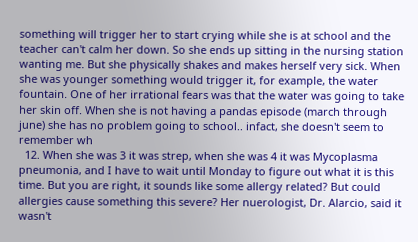something will trigger her to start crying while she is at school and the teacher can't calm her down. So she ends up sitting in the nursing station wanting me. But she physically shakes and makes herself very sick. When she was younger something would trigger it, for example, the water fountain. One of her irrational fears was that the water was going to take her skin off. When she is not having a pandas episode (march through june) she has no problem going to school.. infact, she doesn't seem to remember wh
  12. When she was 3 it was strep, when she was 4 it was Mycoplasma pneumonia, and I have to wait until Monday to figure out what it is this time. But you are right, it sounds like some allergy related? But could allergies cause something this severe? Her nuerologist, Dr. Alarcio, said it wasn't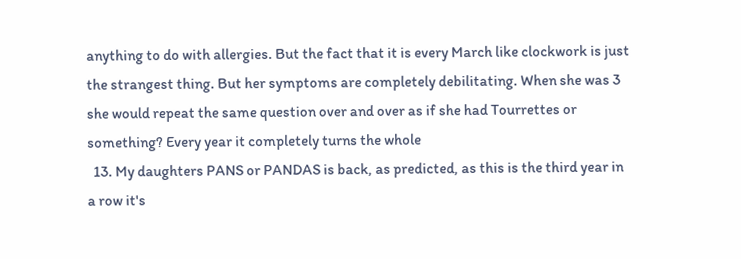anything to do with allergies. But the fact that it is every March like clockwork is just the strangest thing. But her symptoms are completely debilitating. When she was 3 she would repeat the same question over and over as if she had Tourrettes or something? Every year it completely turns the whole
  13. My daughters PANS or PANDAS is back, as predicted, as this is the third year in a row it's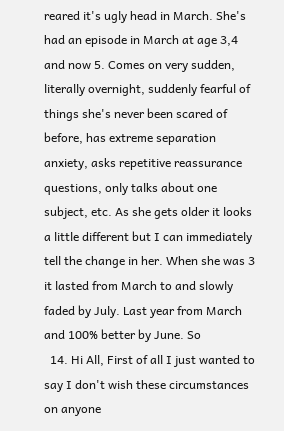reared it's ugly head in March. She's had an episode in March at age 3,4 and now 5. Comes on very sudden, literally overnight, suddenly fearful of things she's never been scared of before, has extreme separation anxiety, asks repetitive reassurance questions, only talks about one subject, etc. As she gets older it looks a little different but I can immediately tell the change in her. When she was 3 it lasted from March to and slowly faded by July. Last year from March and 100% better by June. So
  14. Hi All, First of all I just wanted to say I don't wish these circumstances on anyone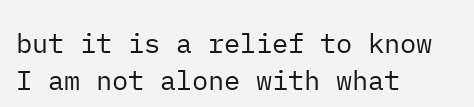but it is a relief to know I am not alone with what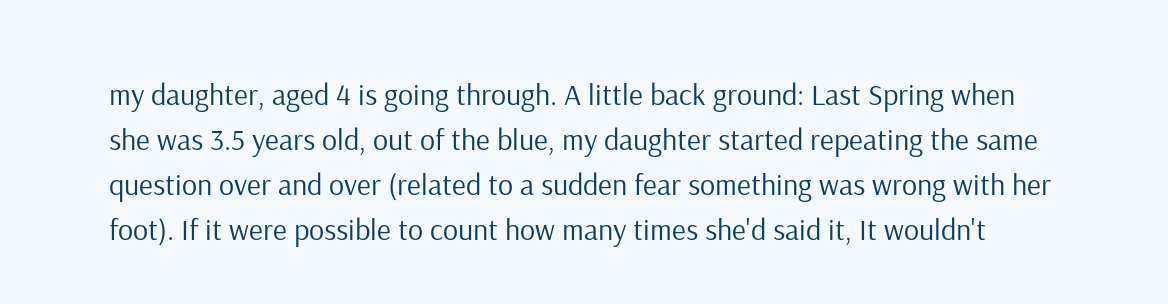my daughter, aged 4 is going through. A little back ground: Last Spring when she was 3.5 years old, out of the blue, my daughter started repeating the same question over and over (related to a sudden fear something was wrong with her foot). If it were possible to count how many times she'd said it, It wouldn't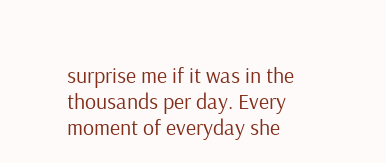surprise me if it was in the thousands per day. Every moment of everyday she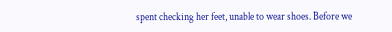spent checking her feet, unable to wear shoes. Before we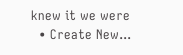knew it we were
  • Create New...